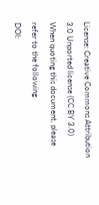License: Creative Commons Attribution 3.0 Unported license (CC BY 3.0)
When quoting this document, please refer to the following
DOI: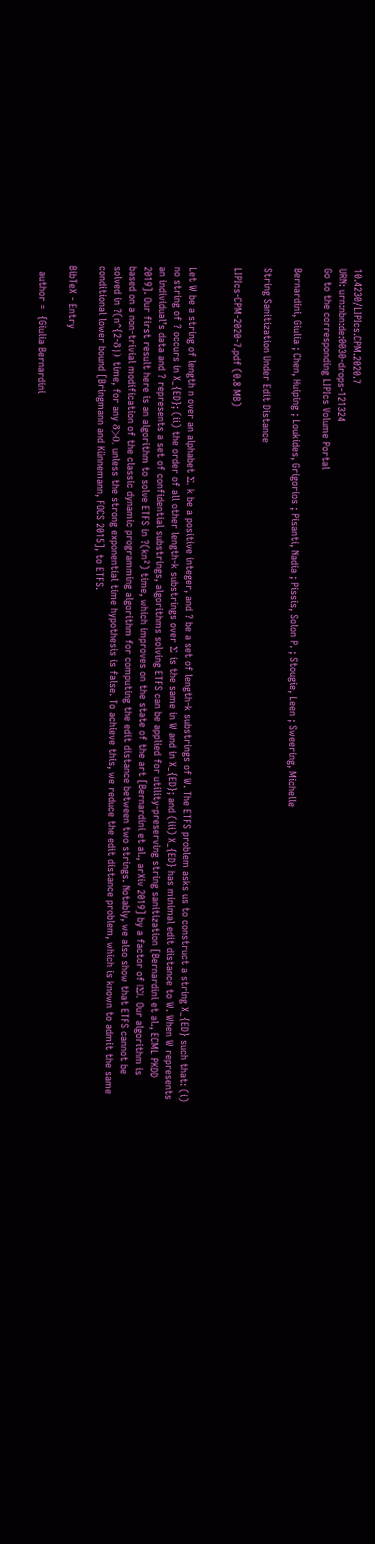10.4230/LIPIcs.CPM.2020.7
URN: urn:nbn:de:0030-drops-121324
Go to the corresponding LIPIcs Volume Portal

Bernardini, Giulia ; Chen, Huiping ; Loukides, Grigorios ; Pisanti, Nadia ; Pissis, Solon P. ; Stougie, Leen ; Sweering, Michelle

String Sanitization Under Edit Distance

LIPIcs-CPM-2020-7.pdf (0.8 MB)


Let W be a string of length n over an alphabet Σ, k be a positive integer, and ? be a set of length-k substrings of W. The ETFS problem asks us to construct a string X_{ED} such that: (i) no string of ? occurs in X_{ED}; (ii) the order of all other length-k substrings over Σ is the same in W and in X_{ED}; and (iii) X_{ED} has minimal edit distance to W. When W represents an individual’s data and ? represents a set of confidential substrings, algorithms solving ETFS can be applied for utility-preserving string sanitization [Bernardini et al., ECML PKDD 2019]. Our first result here is an algorithm to solve ETFS in ?(kn²) time, which improves on the state of the art [Bernardini et al., arXiv 2019] by a factor of |Σ|. Our algorithm is based on a non-trivial modification of the classic dynamic programming algorithm for computing the edit distance between two strings. Notably, we also show that ETFS cannot be solved in ?(n^{2-δ}) time, for any δ>0, unless the strong exponential time hypothesis is false. To achieve this, we reduce the edit distance problem, which is known to admit the same conditional lower bound [Bringmann and Künnemann, FOCS 2015], to ETFS.

BibTeX - Entry

  author =  {Giulia Bernardini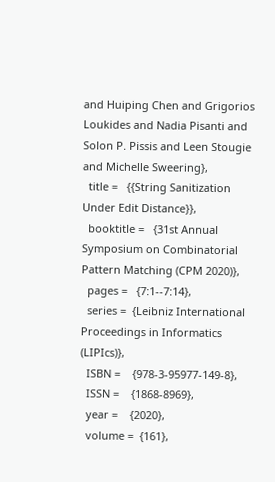and Huiping Chen and Grigorios Loukides and Nadia Pisanti and Solon P. Pissis and Leen Stougie and Michelle Sweering},
  title =   {{String Sanitization Under Edit Distance}},
  booktitle =   {31st Annual Symposium on Combinatorial Pattern Matching (CPM 2020)},
  pages =   {7:1--7:14},
  series =  {Leibniz International Proceedings in Informatics (LIPIcs)},
  ISBN =    {978-3-95977-149-8},
  ISSN =    {1868-8969},
  year =    {2020},
  volume =  {161},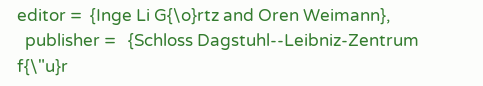editor =  {Inge Li G{\o}rtz and Oren Weimann},
  publisher =   {Schloss Dagstuhl--Leibniz-Zentrum f{\"u}r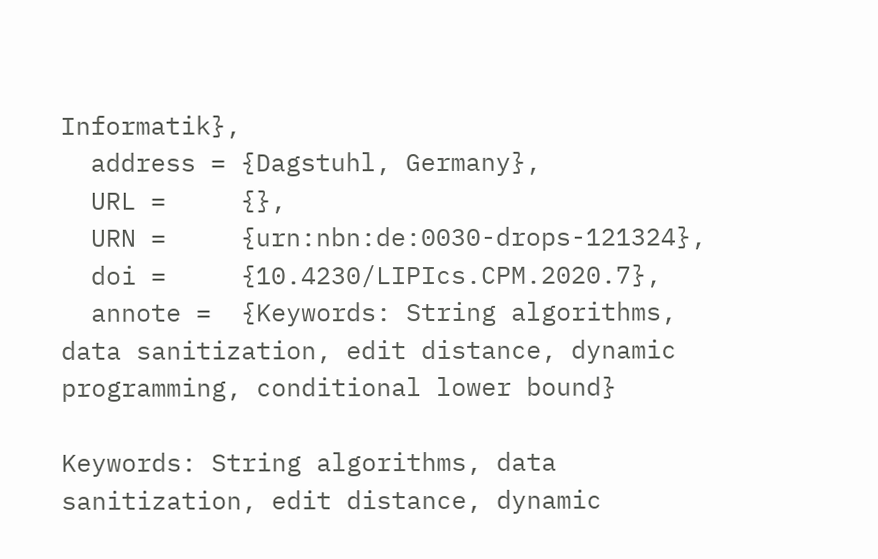Informatik},
  address = {Dagstuhl, Germany},
  URL =     {},
  URN =     {urn:nbn:de:0030-drops-121324},
  doi =     {10.4230/LIPIcs.CPM.2020.7},
  annote =  {Keywords: String algorithms, data sanitization, edit distance, dynamic programming, conditional lower bound}

Keywords: String algorithms, data sanitization, edit distance, dynamic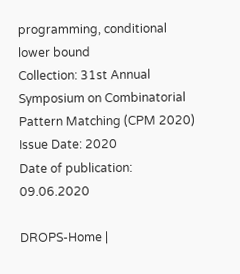programming, conditional lower bound
Collection: 31st Annual Symposium on Combinatorial Pattern Matching (CPM 2020)
Issue Date: 2020
Date of publication: 09.06.2020

DROPS-Home |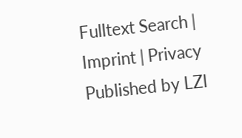Fulltext Search | Imprint | Privacy Published by LZI